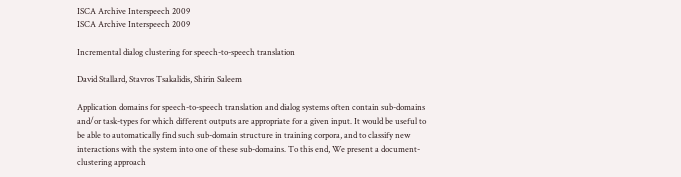ISCA Archive Interspeech 2009
ISCA Archive Interspeech 2009

Incremental dialog clustering for speech-to-speech translation

David Stallard, Stavros Tsakalidis, Shirin Saleem

Application domains for speech-to-speech translation and dialog systems often contain sub-domains and/or task-types for which different outputs are appropriate for a given input. It would be useful to be able to automatically find such sub-domain structure in training corpora, and to classify new interactions with the system into one of these sub-domains. To this end, We present a document-clustering approach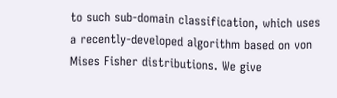to such sub-domain classification, which uses a recently-developed algorithm based on von Mises Fisher distributions. We give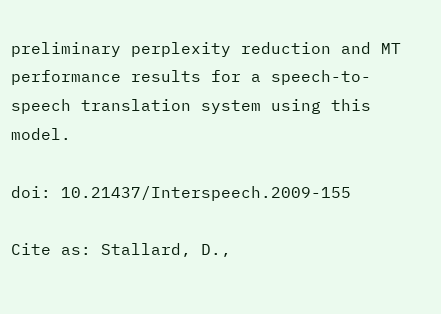preliminary perplexity reduction and MT performance results for a speech-to-speech translation system using this model.

doi: 10.21437/Interspeech.2009-155

Cite as: Stallard, D.,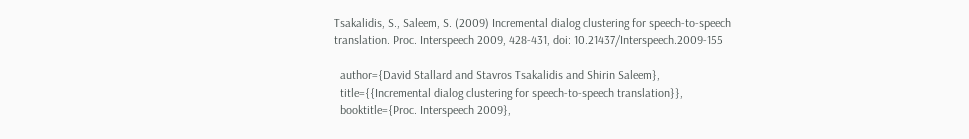Tsakalidis, S., Saleem, S. (2009) Incremental dialog clustering for speech-to-speech translation. Proc. Interspeech 2009, 428-431, doi: 10.21437/Interspeech.2009-155

  author={David Stallard and Stavros Tsakalidis and Shirin Saleem},
  title={{Incremental dialog clustering for speech-to-speech translation}},
  booktitle={Proc. Interspeech 2009},